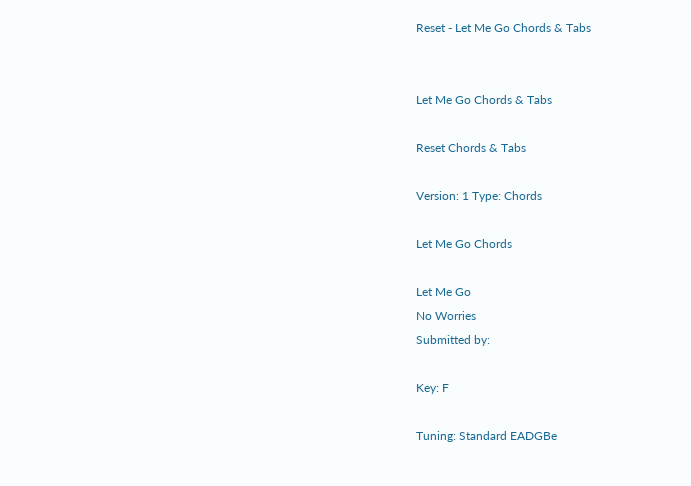Reset - Let Me Go Chords & Tabs


Let Me Go Chords & Tabs

Reset Chords & Tabs

Version: 1 Type: Chords

Let Me Go Chords

Let Me Go
No Worries
Submitted by:

Key: F

Tuning: Standard EADGBe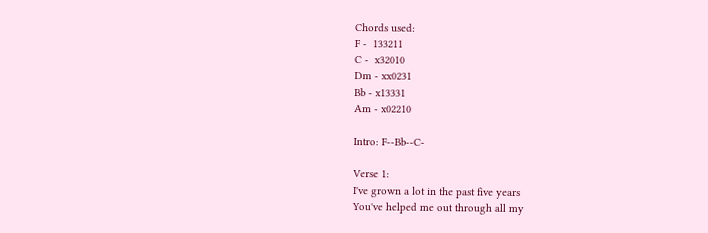Chords used:
F -  133211
C -  x32010
Dm - xx0231
Bb - x13331
Am - x02210

Intro: F--Bb--C-

Verse 1:
I've grown a lot in the past five years
You've helped me out through all my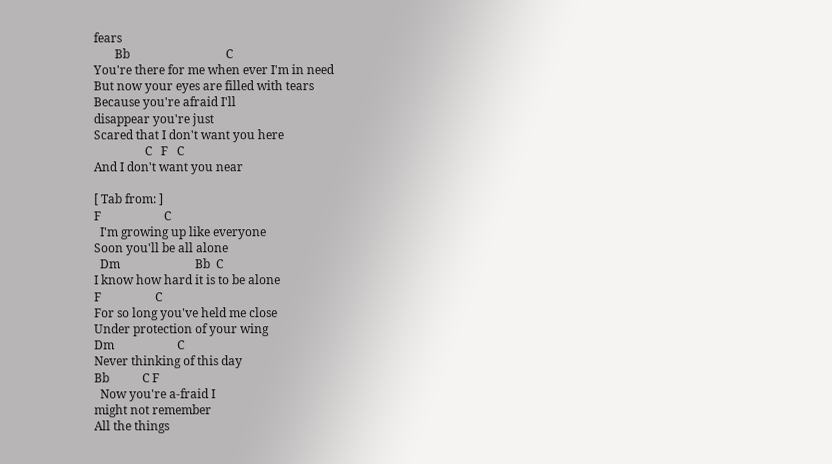fears
       Bb                                C
You're there for me when ever I'm in need
But now your eyes are filled with tears
Because you're afraid I'll
disappear you're just
Scared that I don't want you here
                 C   F   C
And I don't want you near

[ Tab from: ]
F                     C
  I'm growing up like everyone
Soon you'll be all alone
  Dm                         Bb  C
I know how hard it is to be alone
F                  C
For so long you've held me close
Under protection of your wing
Dm                     C
Never thinking of this day
Bb           C F
  Now you're a-fraid I
might not remember
All the things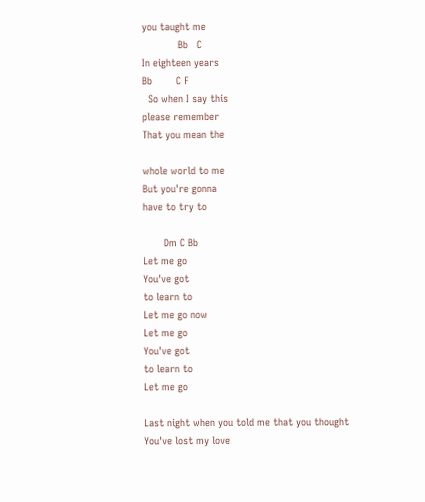you taught me
            Bb   C
In eighteen years
Bb        C F
  So when I say this
please remember
That you mean the

whole world to me
But you're gonna
have to try to

       Dm C Bb
Let me go
You've got
to learn to
Let me go now
Let me go
You've got
to learn to
Let me go

Last night when you told me that you thought
You've lost my love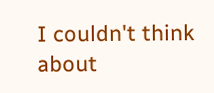I couldn't think about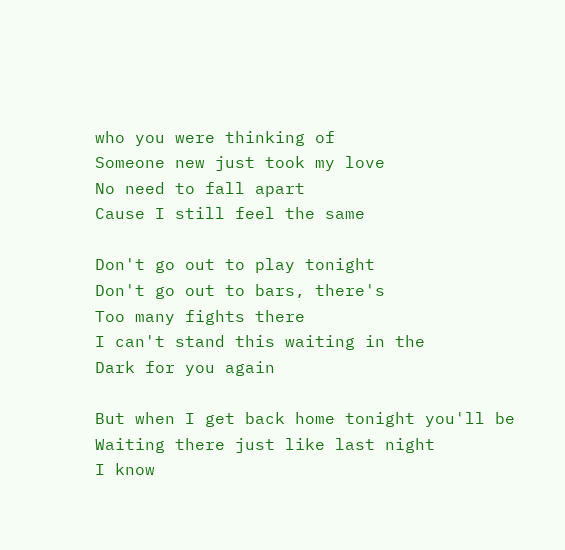who you were thinking of
Someone new just took my love
No need to fall apart
Cause I still feel the same

Don't go out to play tonight
Don't go out to bars, there's
Too many fights there
I can't stand this waiting in the
Dark for you again

But when I get back home tonight you'll be
Waiting there just like last night
I know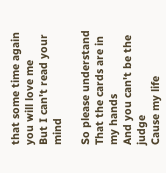that some time again you will love me
But I can't read your mind

So please understand
That the cards are in my hands
And you can't be the judge
Cause my life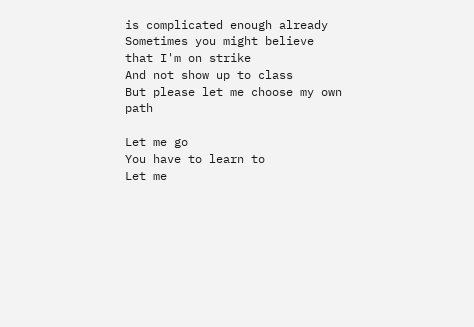is complicated enough already
Sometimes you might believe that I'm on strike
And not show up to class
But please let me choose my own path

Let me go
You have to learn to
Let me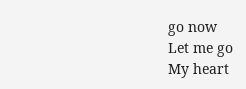go now
Let me go
My heart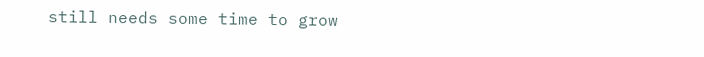still needs some time to grow